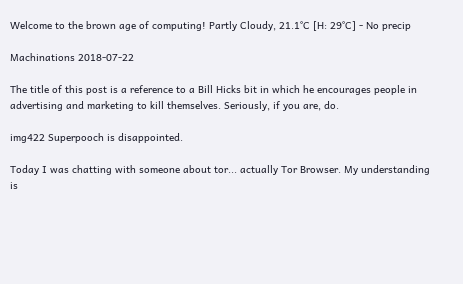Welcome to the brown age of computing! Partly Cloudy, 21.1°C [H: 29°C] - No precip

Machinations 2018-07-22

The title of this post is a reference to a Bill Hicks bit in which he encourages people in advertising and marketing to kill themselves. Seriously, if you are, do.

img422 Superpooch is disappointed.

Today I was chatting with someone about tor... actually Tor Browser. My understanding is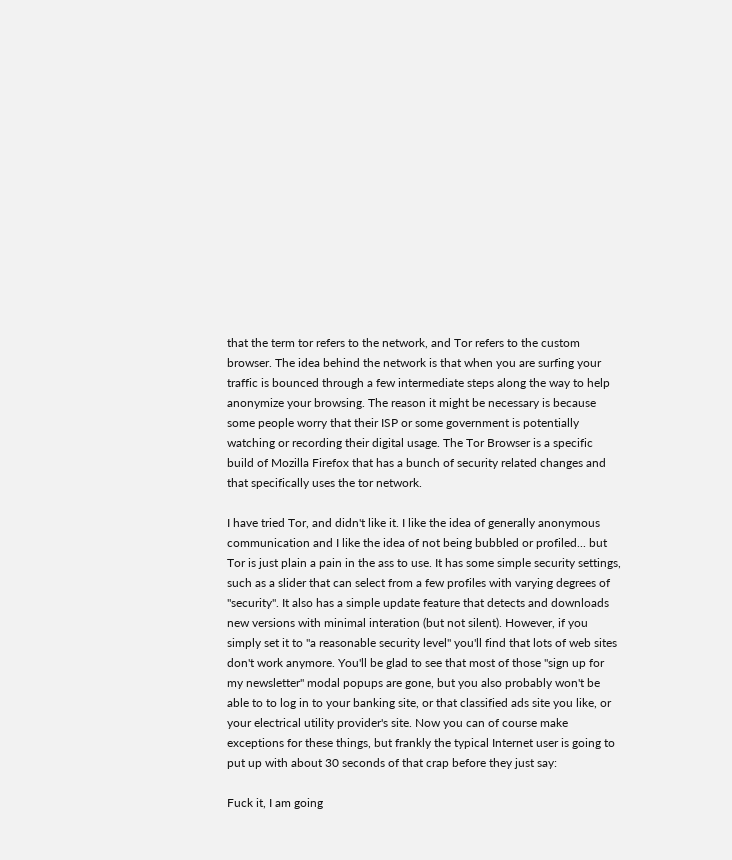that the term tor refers to the network, and Tor refers to the custom browser. The idea behind the network is that when you are surfing your traffic is bounced through a few intermediate steps along the way to help anonymize your browsing. The reason it might be necessary is because some people worry that their ISP or some government is potentially watching or recording their digital usage. The Tor Browser is a specific build of Mozilla Firefox that has a bunch of security related changes and that specifically uses the tor network.

I have tried Tor, and didn't like it. I like the idea of generally anonymous communication and I like the idea of not being bubbled or profiled... but Tor is just plain a pain in the ass to use. It has some simple security settings, such as a slider that can select from a few profiles with varying degrees of "security". It also has a simple update feature that detects and downloads new versions with minimal interation (but not silent). However, if you simply set it to "a reasonable security level" you'll find that lots of web sites don't work anymore. You'll be glad to see that most of those "sign up for my newsletter" modal popups are gone, but you also probably won't be able to to log in to your banking site, or that classified ads site you like, or your electrical utility provider's site. Now you can of course make exceptions for these things, but frankly the typical Internet user is going to put up with about 30 seconds of that crap before they just say:

Fuck it, I am going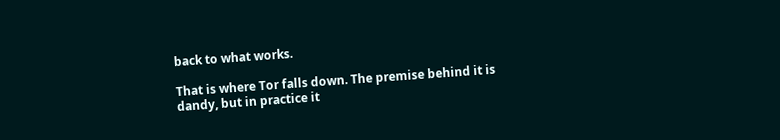back to what works.

That is where Tor falls down. The premise behind it is dandy, but in practice it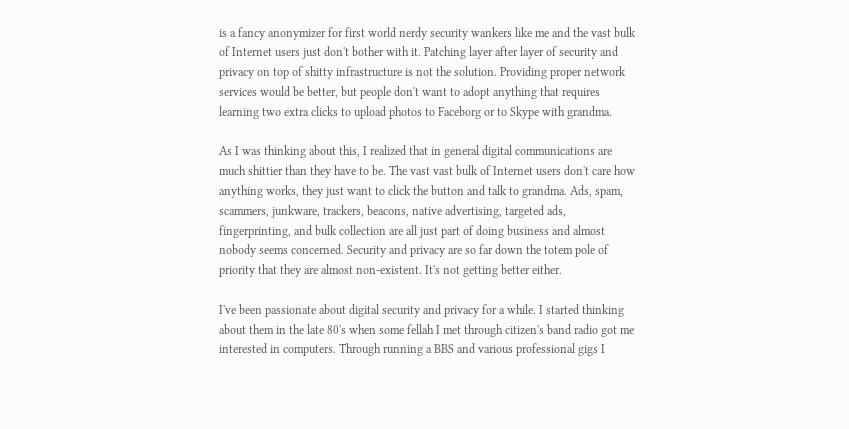is a fancy anonymizer for first world nerdy security wankers like me and the vast bulk of Internet users just don't bother with it. Patching layer after layer of security and privacy on top of shitty infrastructure is not the solution. Providing proper network services would be better, but people don't want to adopt anything that requires learning two extra clicks to upload photos to Faceborg or to Skype with grandma.

As I was thinking about this, I realized that in general digital communications are much shittier than they have to be. The vast vast bulk of Internet users don't care how anything works, they just want to click the button and talk to grandma. Ads, spam, scammers, junkware, trackers, beacons, native advertising, targeted ads, fingerprinting, and bulk collection are all just part of doing business and almost nobody seems concerned. Security and privacy are so far down the totem pole of priority that they are almost non-existent. It's not getting better either.

I've been passionate about digital security and privacy for a while. I started thinking about them in the late 80's when some fellah I met through citizen's band radio got me interested in computers. Through running a BBS and various professional gigs I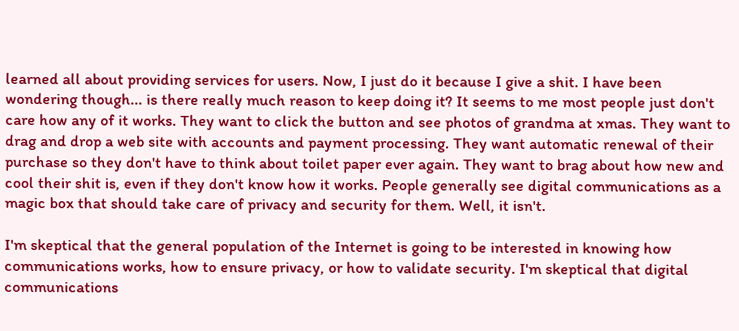learned all about providing services for users. Now, I just do it because I give a shit. I have been wondering though... is there really much reason to keep doing it? It seems to me most people just don't care how any of it works. They want to click the button and see photos of grandma at xmas. They want to drag and drop a web site with accounts and payment processing. They want automatic renewal of their purchase so they don't have to think about toilet paper ever again. They want to brag about how new and cool their shit is, even if they don't know how it works. People generally see digital communications as a magic box that should take care of privacy and security for them. Well, it isn't.

I'm skeptical that the general population of the Internet is going to be interested in knowing how communications works, how to ensure privacy, or how to validate security. I'm skeptical that digital communications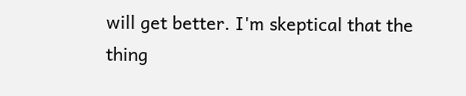will get better. I'm skeptical that the thing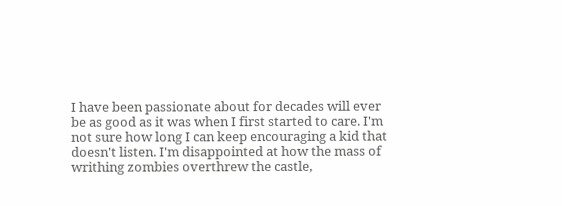I have been passionate about for decades will ever be as good as it was when I first started to care. I'm not sure how long I can keep encouraging a kid that doesn't listen. I'm disappointed at how the mass of writhing zombies overthrew the castle,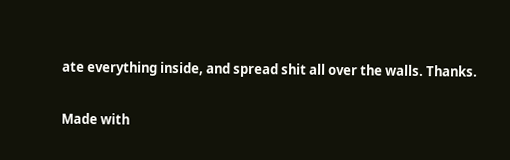ate everything inside, and spread shit all over the walls. Thanks.

Made with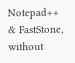Notepad++ & FastStone, without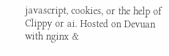javascript, cookies, or the help of Clippy or ai. Hosted on Devuan with nginx &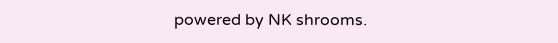powered by NK shrooms.